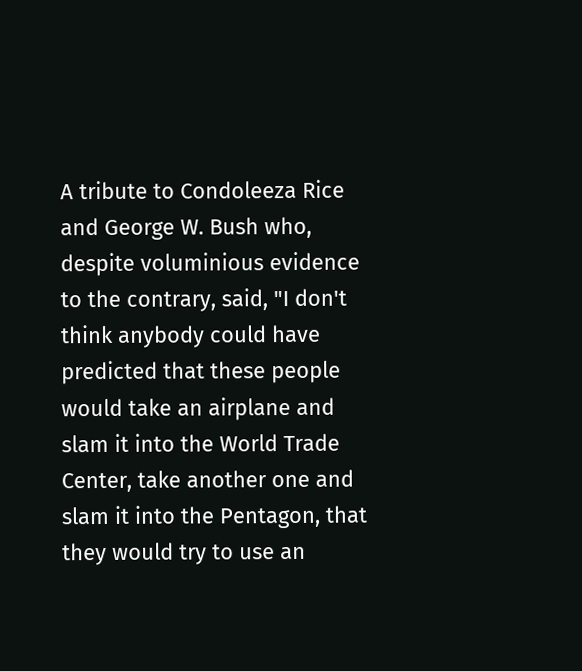A tribute to Condoleeza Rice and George W. Bush who, despite voluminious evidence to the contrary, said, "I don't think anybody could have predicted that these people would take an airplane and slam it into the World Trade Center, take another one and slam it into the Pentagon, that they would try to use an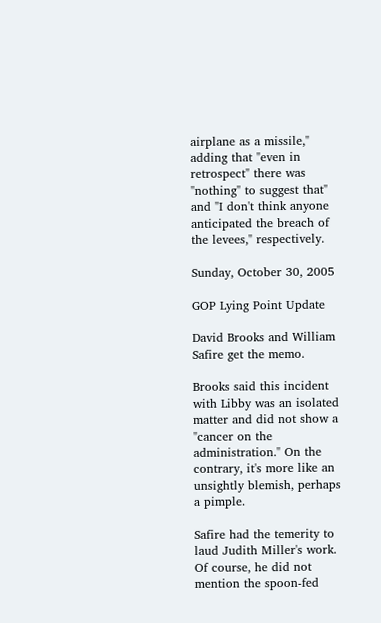airplane as a missile," adding that "even in retrospect" there was "nothing" to suggest that" and "I don't think anyone anticipated the breach of the levees," respectively.

Sunday, October 30, 2005

GOP Lying Point Update

David Brooks and William Safire get the memo.

Brooks said this incident with Libby was an isolated matter and did not show a "cancer on the administration." On the contrary, it's more like an unsightly blemish, perhaps a pimple.

Safire had the temerity to laud Judith Miller's work. Of course, he did not mention the spoon-fed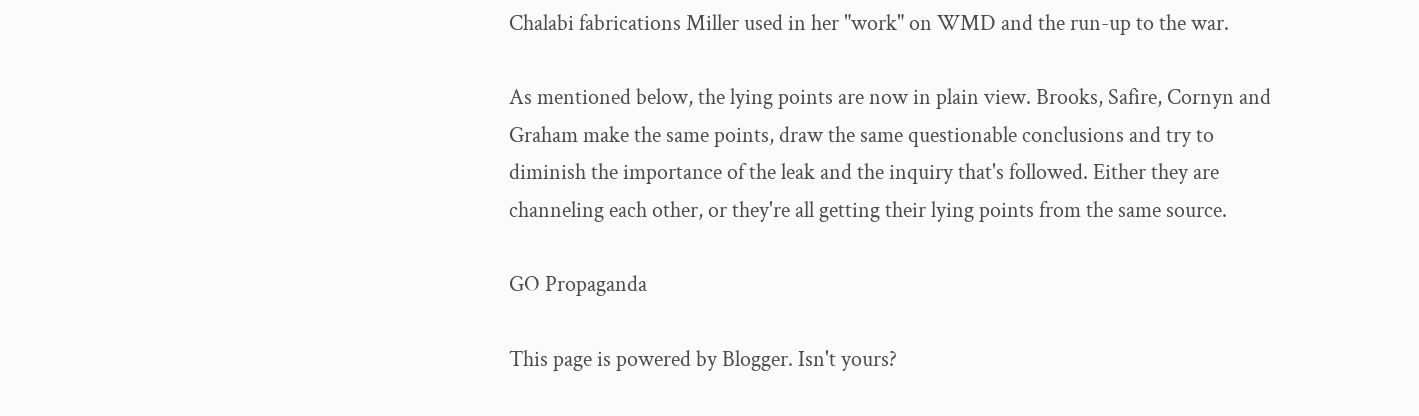Chalabi fabrications Miller used in her "work" on WMD and the run-up to the war.

As mentioned below, the lying points are now in plain view. Brooks, Safire, Cornyn and Graham make the same points, draw the same questionable conclusions and try to diminish the importance of the leak and the inquiry that's followed. Either they are channeling each other, or they're all getting their lying points from the same source.

GO Propaganda

This page is powered by Blogger. Isn't yours?